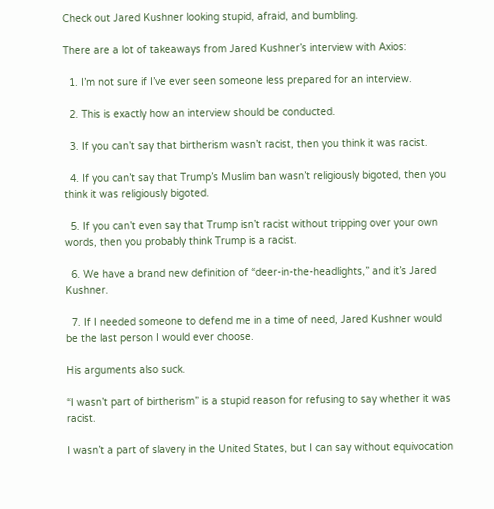Check out Jared Kushner looking stupid, afraid, and bumbling.

There are a lot of takeaways from Jared Kushner’s interview with Axios:

  1. I’m not sure if I’ve ever seen someone less prepared for an interview.

  2. This is exactly how an interview should be conducted.

  3. If you can’t say that birtherism wasn’t racist, then you think it was racist.

  4. If you can’t say that Trump’s Muslim ban wasn’t religiously bigoted, then you think it was religiously bigoted.

  5. If you can’t even say that Trump isn’t racist without tripping over your own words, then you probably think Trump is a racist.

  6. We have a brand new definition of “deer-in-the-headlights,” and it’s Jared Kushner.

  7. If I needed someone to defend me in a time of need, Jared Kushner would be the last person I would ever choose.

His arguments also suck.

“I wasn’t part of birtherism” is a stupid reason for refusing to say whether it was racist.

I wasn’t a part of slavery in the United States, but I can say without equivocation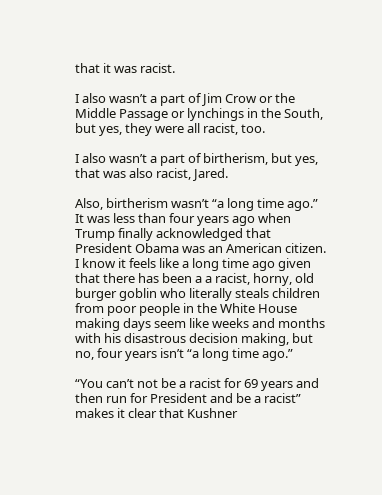that it was racist.

I also wasn’t a part of Jim Crow or the Middle Passage or lynchings in the South, but yes, they were all racist, too.

I also wasn’t a part of birtherism, but yes, that was also racist, Jared.

Also, birtherism wasn’t “a long time ago.” It was less than four years ago when Trump finally acknowledged that President Obama was an American citizen. I know it feels like a long time ago given that there has been a a racist, horny, old burger goblin who literally steals children from poor people in the White House making days seem like weeks and months with his disastrous decision making, but no, four years isn’t “a long time ago.”

“You can’t not be a racist for 69 years and then run for President and be a racist” makes it clear that Kushner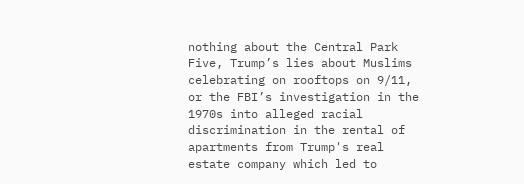nothing about the Central Park Five, Trump’s lies about Muslims celebrating on rooftops on 9/11, or the FBI’s investigation in the 1970s into alleged racial discrimination in the rental of apartments from Trump's real estate company which led to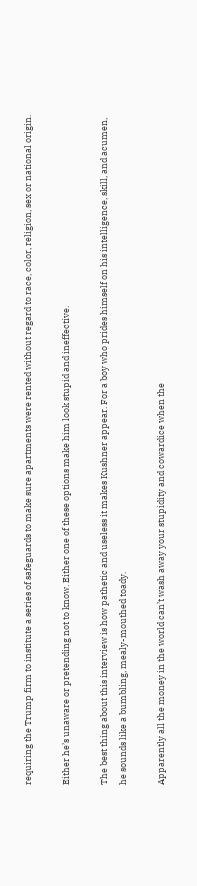requiring the Trump firm to institute a series of safeguards to make sure apartments were rented without regard to race, color, religion, sex or national origin.

Either he’s unaware or pretending not to know. Either one of these options make him look stupid and ineffective.

The best thing about this interview is how pathetic and useless it makes Kushner appear. For a boy who prides himself on his intelligence, skill, and acumen, he sounds like a bumbling, mealy-mouthed toady.

Apparently all the money in the world can’t wash away your stupidity and cowardice when the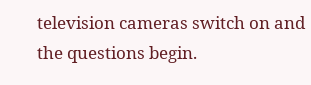television cameras switch on and the questions begin.